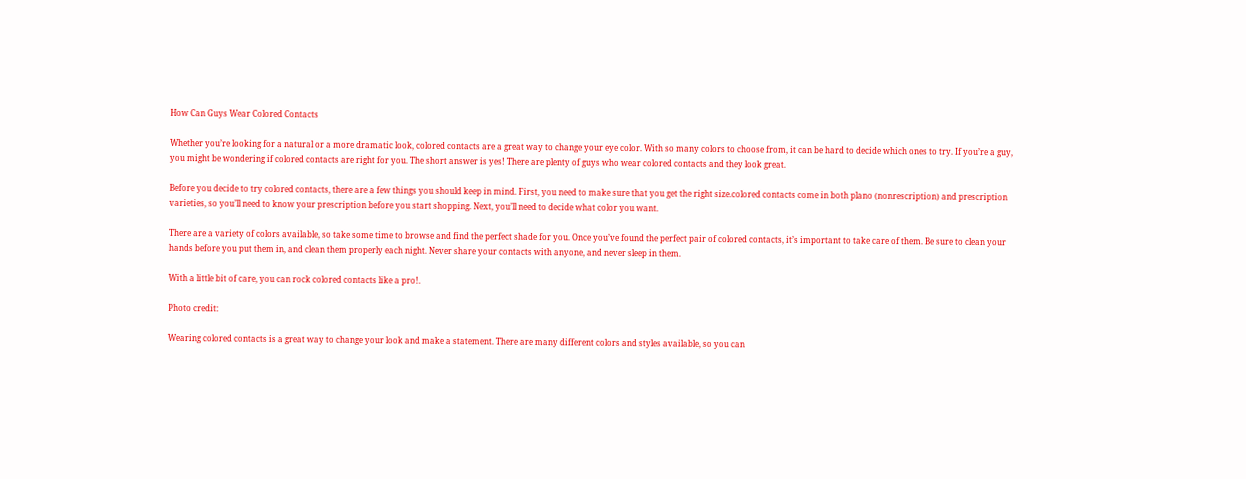How Can Guys Wear Colored Contacts

Whether you’re looking for a natural or a more dramatic look, colored contacts are a great way to change your eye color. With so many colors to choose from, it can be hard to decide which ones to try. If you’re a guy, you might be wondering if colored contacts are right for you. The short answer is yes! There are plenty of guys who wear colored contacts and they look great.

Before you decide to try colored contacts, there are a few things you should keep in mind. First, you need to make sure that you get the right size.colored contacts come in both plano (nonrescription) and prescription varieties, so you’ll need to know your prescription before you start shopping. Next, you’ll need to decide what color you want.

There are a variety of colors available, so take some time to browse and find the perfect shade for you. Once you’ve found the perfect pair of colored contacts, it’s important to take care of them. Be sure to clean your hands before you put them in, and clean them properly each night. Never share your contacts with anyone, and never sleep in them.

With a little bit of care, you can rock colored contacts like a pro!.

Photo credit:

Wearing colored contacts is a great way to change your look and make a statement. There are many different colors and styles available, so you can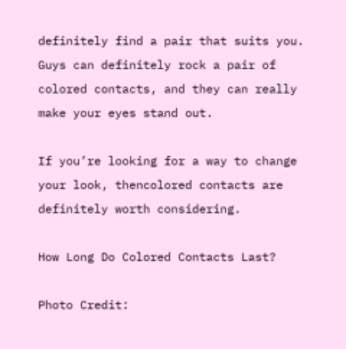definitely find a pair that suits you. Guys can definitely rock a pair of colored contacts, and they can really make your eyes stand out.

If you’re looking for a way to change your look, thencolored contacts are definitely worth considering.

How Long Do Colored Contacts Last?

Photo Credit: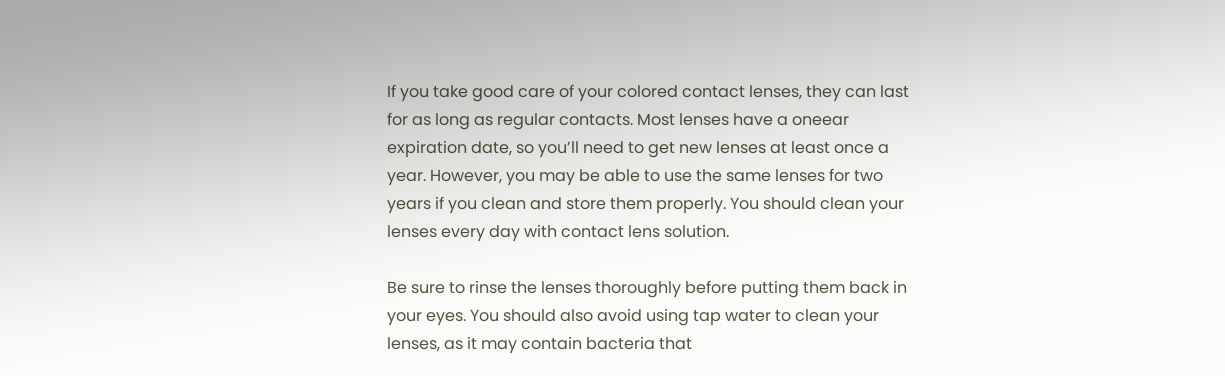If you take good care of your colored contact lenses, they can last for as long as regular contacts. Most lenses have a oneear expiration date, so you’ll need to get new lenses at least once a year. However, you may be able to use the same lenses for two years if you clean and store them properly. You should clean your lenses every day with contact lens solution.

Be sure to rinse the lenses thoroughly before putting them back in your eyes. You should also avoid using tap water to clean your lenses, as it may contain bacteria that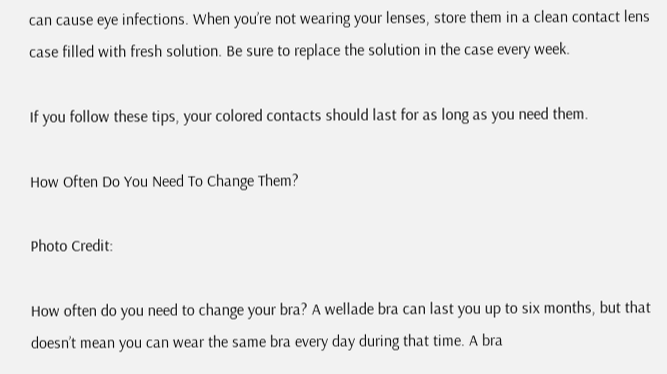can cause eye infections. When you’re not wearing your lenses, store them in a clean contact lens case filled with fresh solution. Be sure to replace the solution in the case every week.

If you follow these tips, your colored contacts should last for as long as you need them.

How Often Do You Need To Change Them?

Photo Credit:

How often do you need to change your bra? A wellade bra can last you up to six months, but that doesn’t mean you can wear the same bra every day during that time. A bra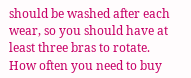should be washed after each wear, so you should have at least three bras to rotate. How often you need to buy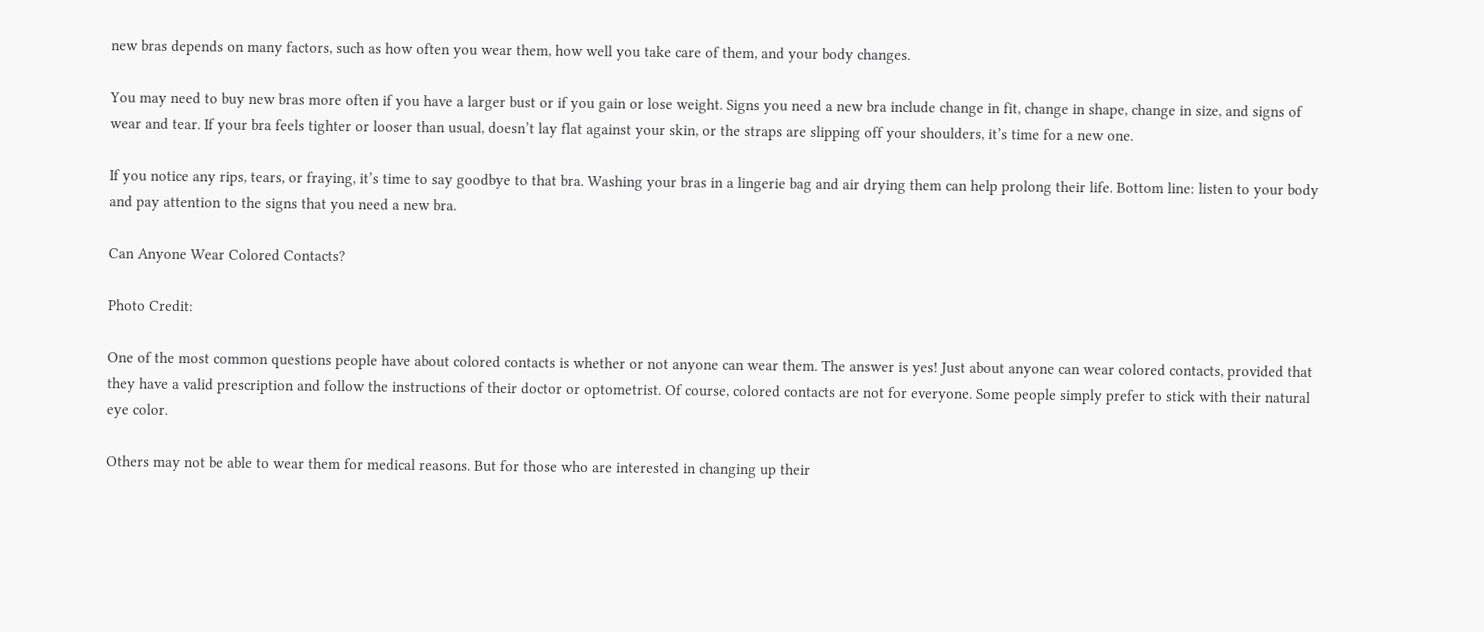new bras depends on many factors, such as how often you wear them, how well you take care of them, and your body changes.

You may need to buy new bras more often if you have a larger bust or if you gain or lose weight. Signs you need a new bra include change in fit, change in shape, change in size, and signs of wear and tear. If your bra feels tighter or looser than usual, doesn’t lay flat against your skin, or the straps are slipping off your shoulders, it’s time for a new one.

If you notice any rips, tears, or fraying, it’s time to say goodbye to that bra. Washing your bras in a lingerie bag and air drying them can help prolong their life. Bottom line: listen to your body and pay attention to the signs that you need a new bra.

Can Anyone Wear Colored Contacts?

Photo Credit:

One of the most common questions people have about colored contacts is whether or not anyone can wear them. The answer is yes! Just about anyone can wear colored contacts, provided that they have a valid prescription and follow the instructions of their doctor or optometrist. Of course, colored contacts are not for everyone. Some people simply prefer to stick with their natural eye color.

Others may not be able to wear them for medical reasons. But for those who are interested in changing up their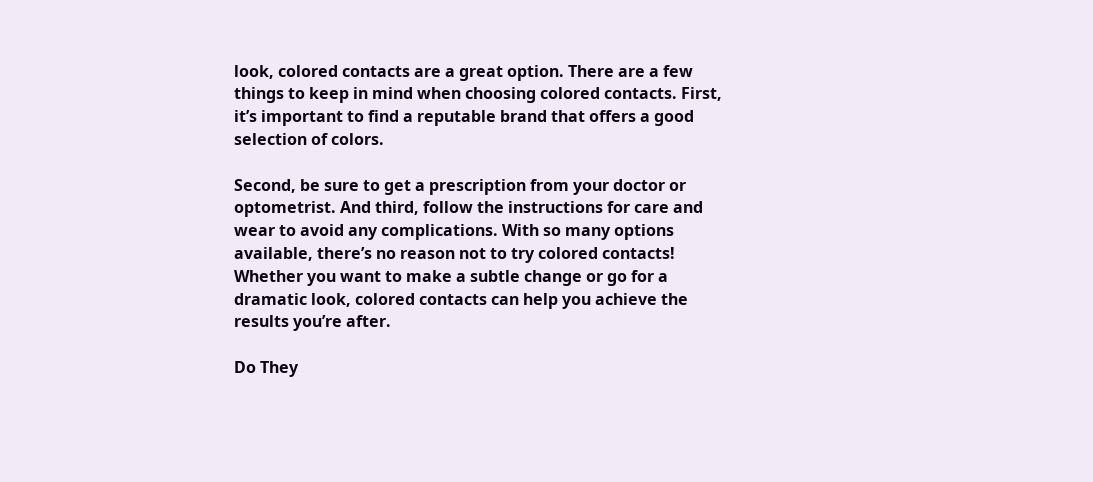look, colored contacts are a great option. There are a few things to keep in mind when choosing colored contacts. First, it’s important to find a reputable brand that offers a good selection of colors.

Second, be sure to get a prescription from your doctor or optometrist. And third, follow the instructions for care and wear to avoid any complications. With so many options available, there’s no reason not to try colored contacts! Whether you want to make a subtle change or go for a dramatic look, colored contacts can help you achieve the results you’re after.

Do They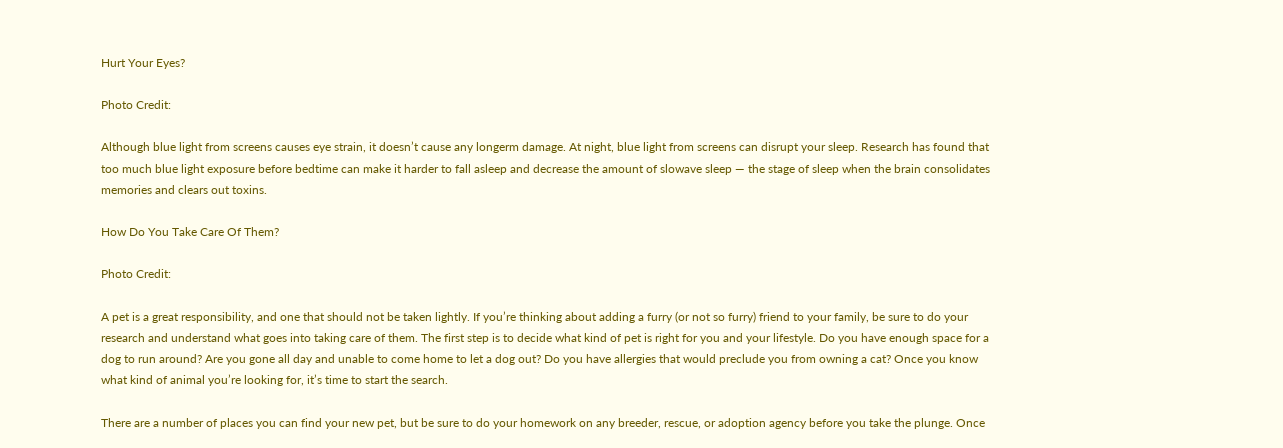Hurt Your Eyes?

Photo Credit:

Although blue light from screens causes eye strain, it doesn’t cause any longerm damage. At night, blue light from screens can disrupt your sleep. Research has found that too much blue light exposure before bedtime can make it harder to fall asleep and decrease the amount of slowave sleep — the stage of sleep when the brain consolidates memories and clears out toxins.

How Do You Take Care Of Them?

Photo Credit:

A pet is a great responsibility, and one that should not be taken lightly. If you’re thinking about adding a furry (or not so furry) friend to your family, be sure to do your research and understand what goes into taking care of them. The first step is to decide what kind of pet is right for you and your lifestyle. Do you have enough space for a dog to run around? Are you gone all day and unable to come home to let a dog out? Do you have allergies that would preclude you from owning a cat? Once you know what kind of animal you’re looking for, it’s time to start the search.

There are a number of places you can find your new pet, but be sure to do your homework on any breeder, rescue, or adoption agency before you take the plunge. Once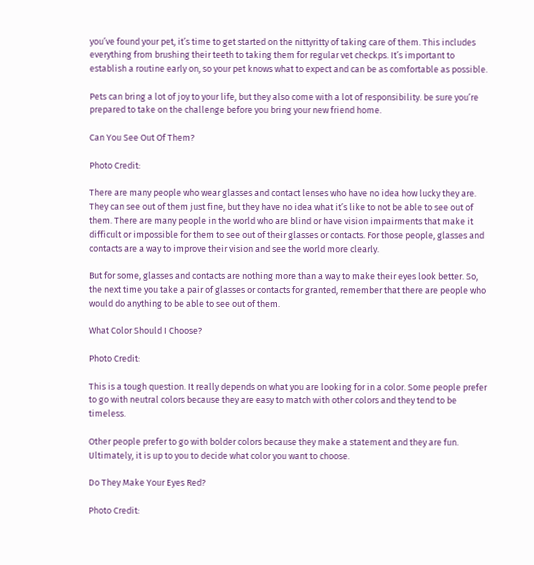you’ve found your pet, it’s time to get started on the nittyritty of taking care of them. This includes everything from brushing their teeth to taking them for regular vet checkps. It’s important to establish a routine early on, so your pet knows what to expect and can be as comfortable as possible.

Pets can bring a lot of joy to your life, but they also come with a lot of responsibility. be sure you’re prepared to take on the challenge before you bring your new friend home.

Can You See Out Of Them?

Photo Credit:

There are many people who wear glasses and contact lenses who have no idea how lucky they are. They can see out of them just fine, but they have no idea what it’s like to not be able to see out of them. There are many people in the world who are blind or have vision impairments that make it difficult or impossible for them to see out of their glasses or contacts. For those people, glasses and contacts are a way to improve their vision and see the world more clearly.

But for some, glasses and contacts are nothing more than a way to make their eyes look better. So, the next time you take a pair of glasses or contacts for granted, remember that there are people who would do anything to be able to see out of them.

What Color Should I Choose?

Photo Credit:

This is a tough question. It really depends on what you are looking for in a color. Some people prefer to go with neutral colors because they are easy to match with other colors and they tend to be timeless.

Other people prefer to go with bolder colors because they make a statement and they are fun. Ultimately, it is up to you to decide what color you want to choose.

Do They Make Your Eyes Red?

Photo Credit: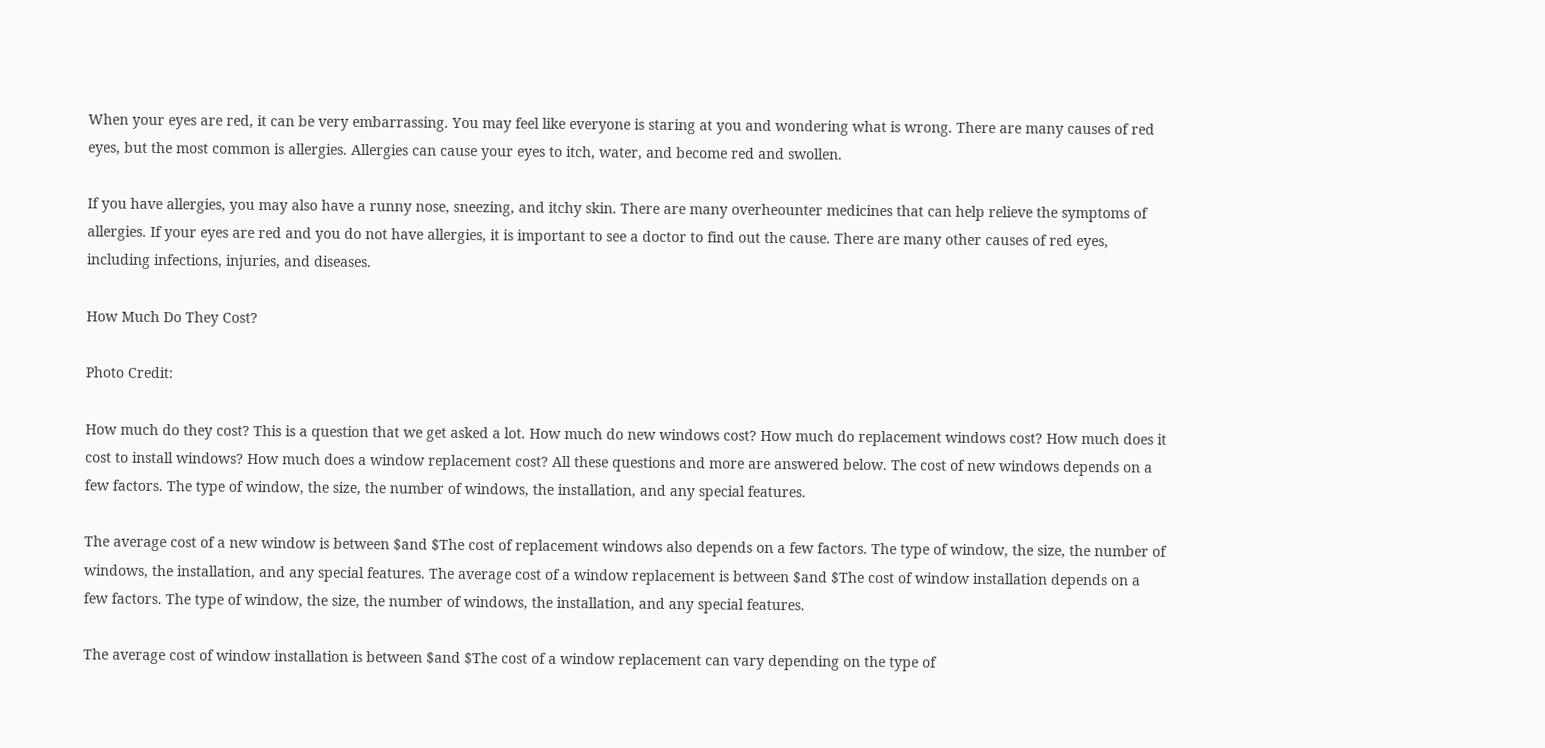When your eyes are red, it can be very embarrassing. You may feel like everyone is staring at you and wondering what is wrong. There are many causes of red eyes, but the most common is allergies. Allergies can cause your eyes to itch, water, and become red and swollen.

If you have allergies, you may also have a runny nose, sneezing, and itchy skin. There are many overheounter medicines that can help relieve the symptoms of allergies. If your eyes are red and you do not have allergies, it is important to see a doctor to find out the cause. There are many other causes of red eyes, including infections, injuries, and diseases.

How Much Do They Cost?

Photo Credit:

How much do they cost? This is a question that we get asked a lot. How much do new windows cost? How much do replacement windows cost? How much does it cost to install windows? How much does a window replacement cost? All these questions and more are answered below. The cost of new windows depends on a few factors. The type of window, the size, the number of windows, the installation, and any special features.

The average cost of a new window is between $and $The cost of replacement windows also depends on a few factors. The type of window, the size, the number of windows, the installation, and any special features. The average cost of a window replacement is between $and $The cost of window installation depends on a few factors. The type of window, the size, the number of windows, the installation, and any special features.

The average cost of window installation is between $and $The cost of a window replacement can vary depending on the type of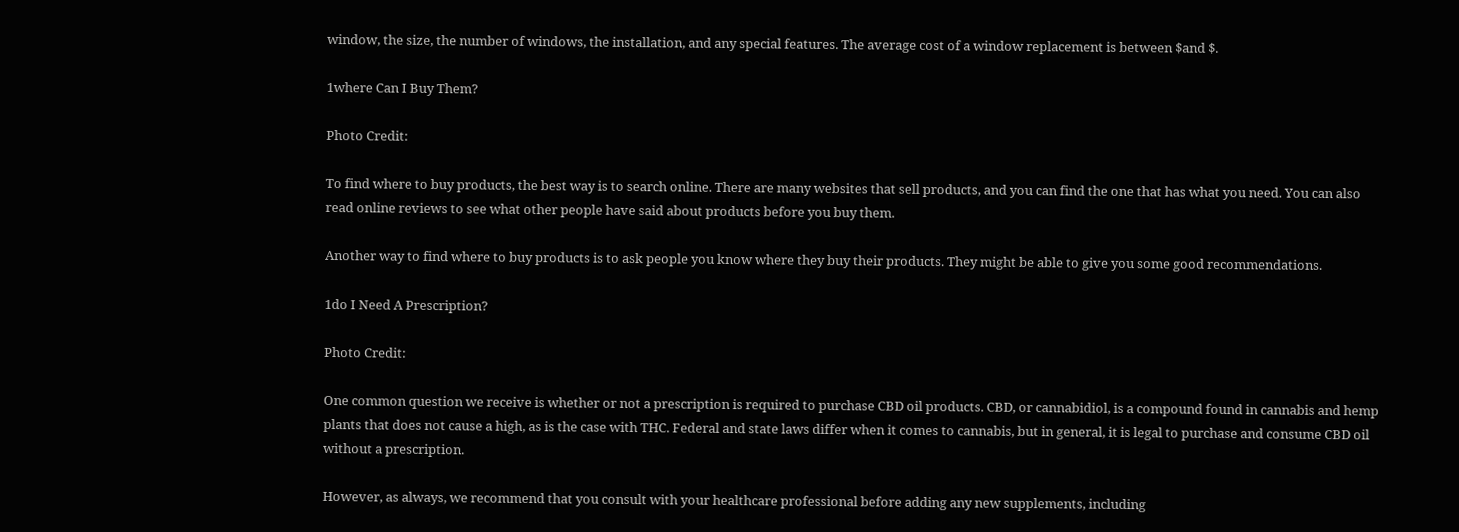window, the size, the number of windows, the installation, and any special features. The average cost of a window replacement is between $and $.

1where Can I Buy Them?

Photo Credit:

To find where to buy products, the best way is to search online. There are many websites that sell products, and you can find the one that has what you need. You can also read online reviews to see what other people have said about products before you buy them.

Another way to find where to buy products is to ask people you know where they buy their products. They might be able to give you some good recommendations.

1do I Need A Prescription?

Photo Credit:

One common question we receive is whether or not a prescription is required to purchase CBD oil products. CBD, or cannabidiol, is a compound found in cannabis and hemp plants that does not cause a high, as is the case with THC. Federal and state laws differ when it comes to cannabis, but in general, it is legal to purchase and consume CBD oil without a prescription.

However, as always, we recommend that you consult with your healthcare professional before adding any new supplements, including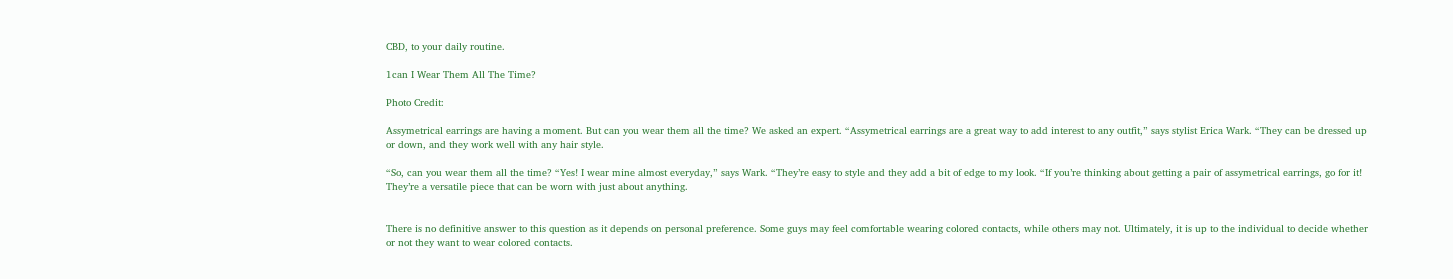CBD, to your daily routine.

1can I Wear Them All The Time?

Photo Credit:

Assymetrical earrings are having a moment. But can you wear them all the time? We asked an expert. “Assymetrical earrings are a great way to add interest to any outfit,” says stylist Erica Wark. “They can be dressed up or down, and they work well with any hair style.

“So, can you wear them all the time? “Yes! I wear mine almost everyday,” says Wark. “They’re easy to style and they add a bit of edge to my look. “If you’re thinking about getting a pair of assymetrical earrings, go for it! They’re a versatile piece that can be worn with just about anything.


There is no definitive answer to this question as it depends on personal preference. Some guys may feel comfortable wearing colored contacts, while others may not. Ultimately, it is up to the individual to decide whether or not they want to wear colored contacts.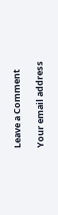Leave a Comment

Your email address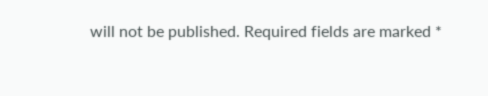will not be published. Required fields are marked *